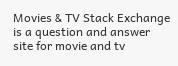Movies & TV Stack Exchange is a question and answer site for movie and tv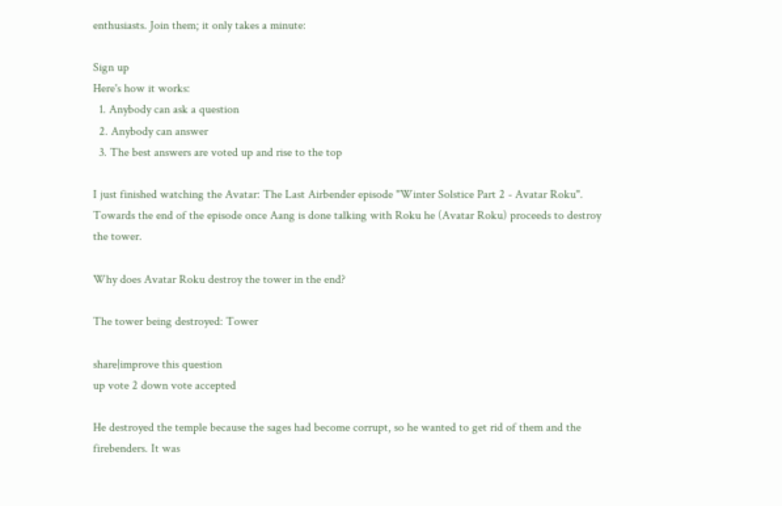enthusiasts. Join them; it only takes a minute:

Sign up
Here's how it works:
  1. Anybody can ask a question
  2. Anybody can answer
  3. The best answers are voted up and rise to the top

I just finished watching the Avatar: The Last Airbender episode "Winter Solstice Part 2 - Avatar Roku". Towards the end of the episode once Aang is done talking with Roku he (Avatar Roku) proceeds to destroy the tower.

Why does Avatar Roku destroy the tower in the end?

The tower being destroyed: Tower

share|improve this question
up vote 2 down vote accepted

He destroyed the temple because the sages had become corrupt, so he wanted to get rid of them and the firebenders. It was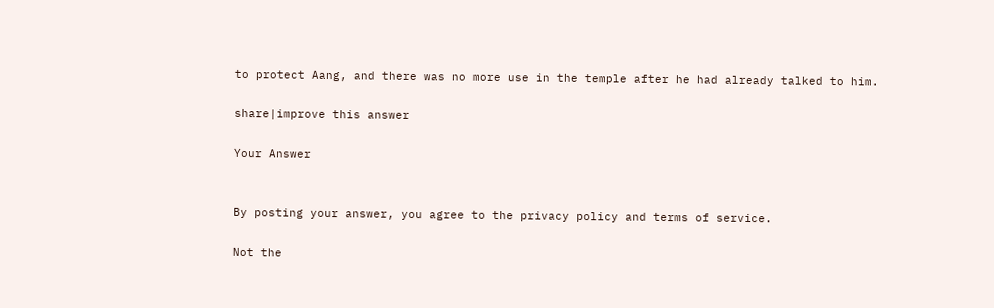to protect Aang, and there was no more use in the temple after he had already talked to him.

share|improve this answer

Your Answer


By posting your answer, you agree to the privacy policy and terms of service.

Not the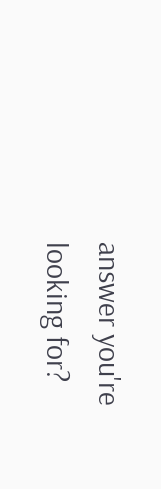answer you're looking for?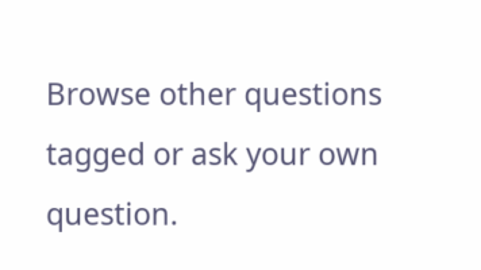Browse other questions tagged or ask your own question.